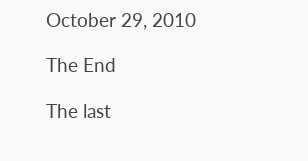October 29, 2010

The End

The last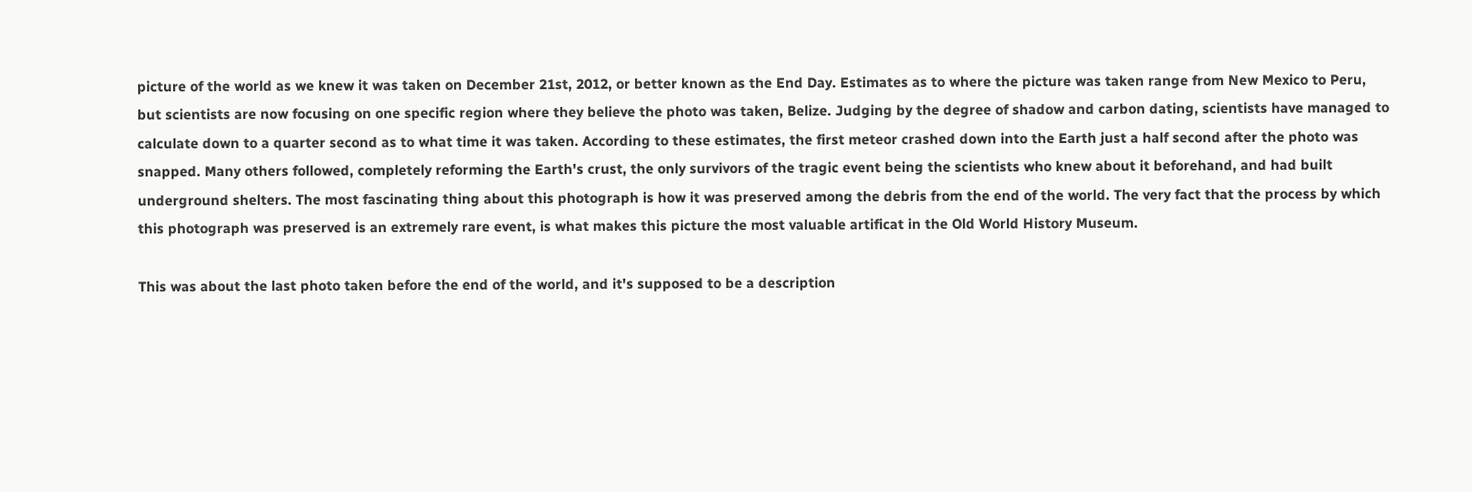picture of the world as we knew it was taken on December 21st, 2012, or better known as the End Day. Estimates as to where the picture was taken range from New Mexico to Peru, but scientists are now focusing on one specific region where they believe the photo was taken, Belize. Judging by the degree of shadow and carbon dating, scientists have managed to calculate down to a quarter second as to what time it was taken. According to these estimates, the first meteor crashed down into the Earth just a half second after the photo was snapped. Many others followed, completely reforming the Earth's crust, the only survivors of the tragic event being the scientists who knew about it beforehand, and had built underground shelters. The most fascinating thing about this photograph is how it was preserved among the debris from the end of the world. The very fact that the process by which this photograph was preserved is an extremely rare event, is what makes this picture the most valuable artificat in the Old World History Museum.

This was about the last photo taken before the end of the world, and it's supposed to be a description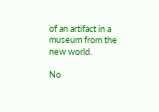of an artifact in a museum from the new world.

No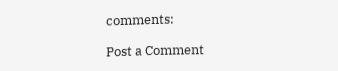comments:

Post a Comment